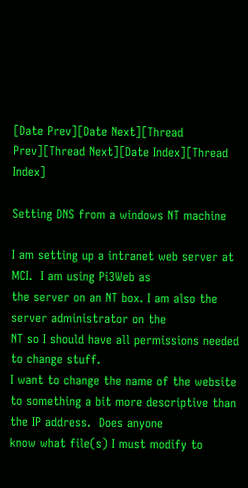[Date Prev][Date Next][Thread Prev][Thread Next][Date Index][Thread Index]

Setting DNS from a windows NT machine

I am setting up a intranet web server at MCI.  I am using Pi3Web as
the server on an NT box. I am also the server administrator on the
NT so I should have all permissions needed to change stuff.
I want to change the name of the website
to something a bit more descriptive than the IP address.  Does anyone
know what file(s) I must modify to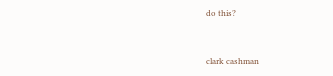do this?


clark cashman